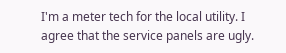I'm a meter tech for the local utility. I agree that the service panels are ugly.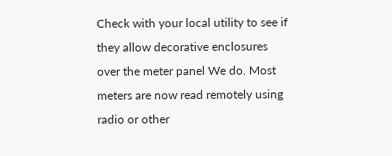Check with your local utility to see if they allow decorative enclosures over the meter panel We do. Most meters are now read remotely using radio or other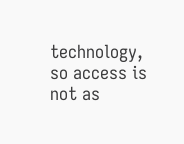technology, so access is not as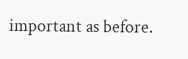important as before.